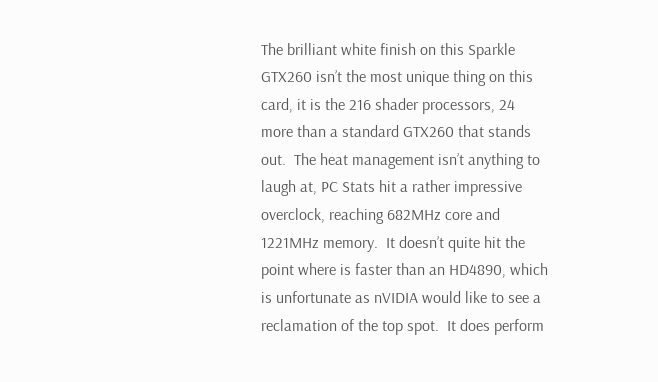The brilliant white finish on this Sparkle GTX260 isn’t the most unique thing on this card, it is the 216 shader processors, 24 more than a standard GTX260 that stands out.  The heat management isn’t anything to laugh at, PC Stats hit a rather impressive overclock, reaching 682MHz core and 1221MHz memory.  It doesn’t quite hit the point where is faster than an HD4890, which is unfortunate as nVIDIA would like to see a reclamation of the top spot.  It does perform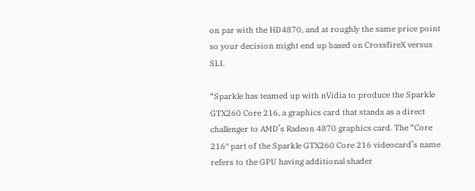on par with the HD4870, and at roughly the same price point so your decision might end up based on CrossfireX versus SLI.

“Sparkle has teamed up with nVidia to produce the Sparkle GTX260 Core 216, a graphics card that stands as a direct challenger to AMD’s Radeon 4870 graphics card. The “Core 216″ part of the Sparkle GTX260 Core 216 videocard’s name refers to the GPU having additional shader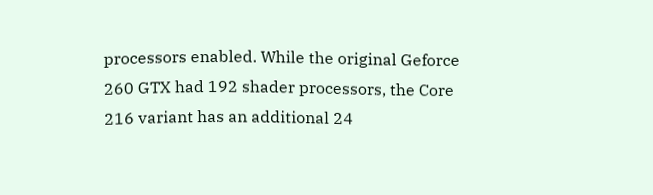processors enabled. While the original Geforce 260 GTX had 192 shader processors, the Core 216 variant has an additional 24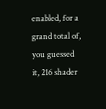enabled, for a grand total of, you guessed it, 216 shader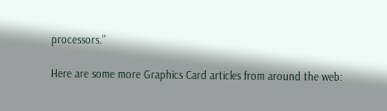processors.”

Here are some more Graphics Card articles from around the web: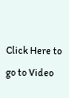Click Here to go to Video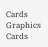Cards  Graphics Cards